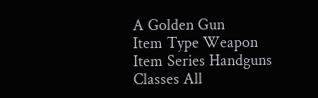A Golden Gun
Item Type Weapon
Item Series Handguns
Classes All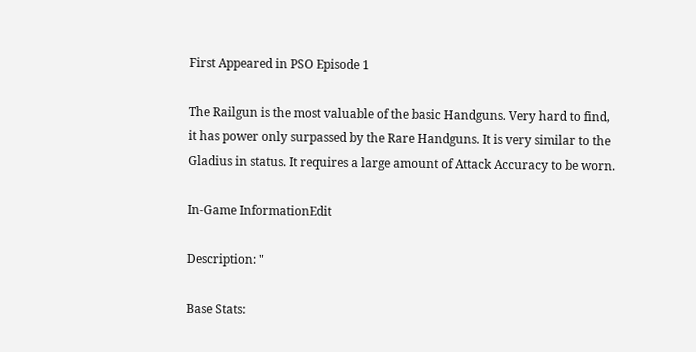First Appeared in PSO Episode 1

The Railgun is the most valuable of the basic Handguns. Very hard to find, it has power only surpassed by the Rare Handguns. It is very similar to the Gladius in status. It requires a large amount of Attack Accuracy to be worn.

In-Game InformationEdit

Description: "

Base Stats: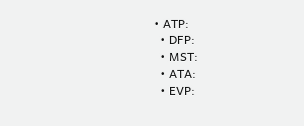• ATP:
  • DFP:
  • MST:
  • ATA:
  • EVP: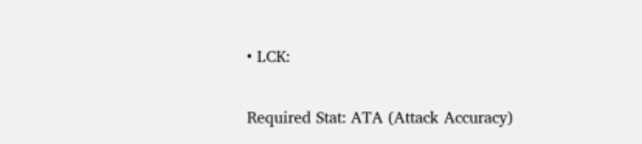• LCK:

Required Stat: ATA (Attack Accuracy)